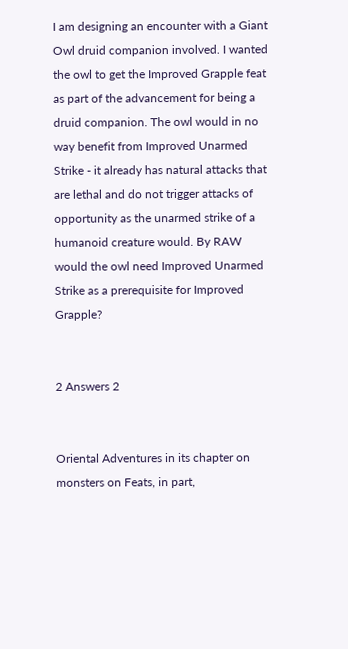I am designing an encounter with a Giant Owl druid companion involved. I wanted the owl to get the Improved Grapple feat as part of the advancement for being a druid companion. The owl would in no way benefit from Improved Unarmed Strike - it already has natural attacks that are lethal and do not trigger attacks of opportunity as the unarmed strike of a humanoid creature would. By RAW would the owl need Improved Unarmed Strike as a prerequisite for Improved Grapple?


2 Answers 2


Oriental Adventures in its chapter on monsters on Feats, in part,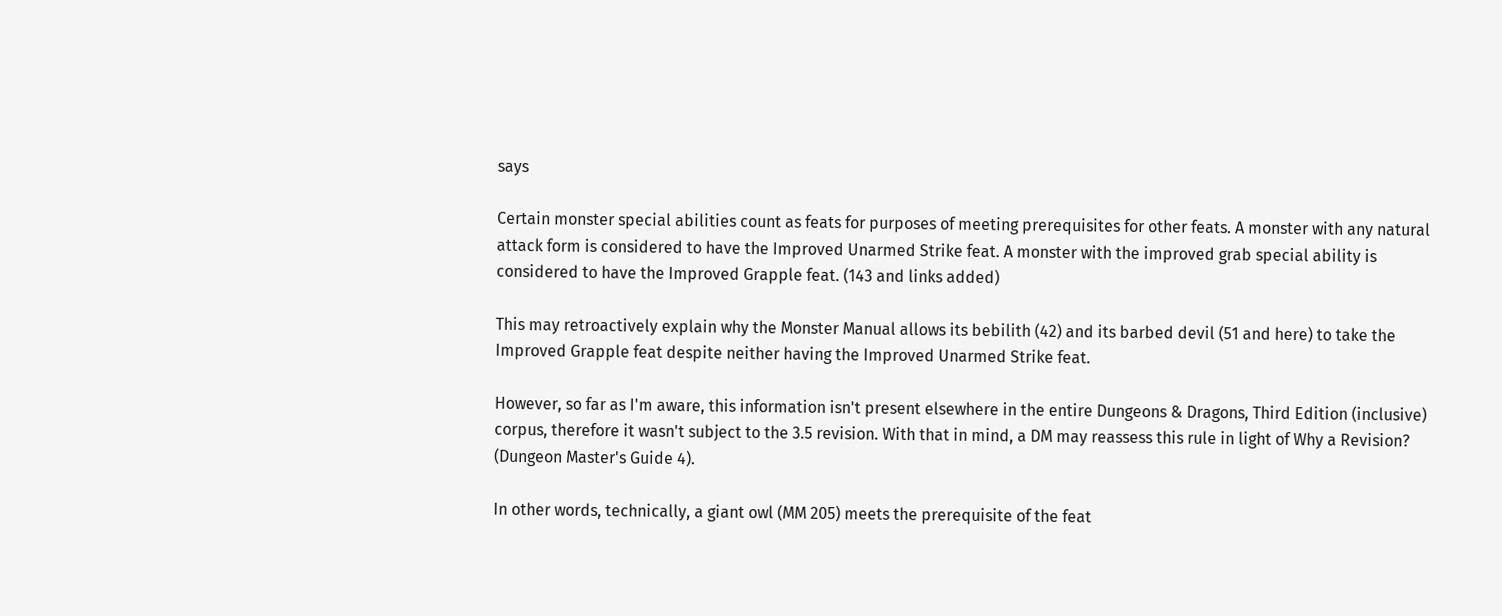says

Certain monster special abilities count as feats for purposes of meeting prerequisites for other feats. A monster with any natural attack form is considered to have the Improved Unarmed Strike feat. A monster with the improved grab special ability is considered to have the Improved Grapple feat. (143 and links added)

This may retroactively explain why the Monster Manual allows its bebilith (42) and its barbed devil (51 and here) to take the Improved Grapple feat despite neither having the Improved Unarmed Strike feat.

However, so far as I'm aware, this information isn't present elsewhere in the entire Dungeons & Dragons, Third Edition (inclusive) corpus, therefore it wasn't subject to the 3.5 revision. With that in mind, a DM may reassess this rule in light of Why a Revision? (Dungeon Master's Guide 4).

In other words, technically, a giant owl (MM 205) meets the prerequisite of the feat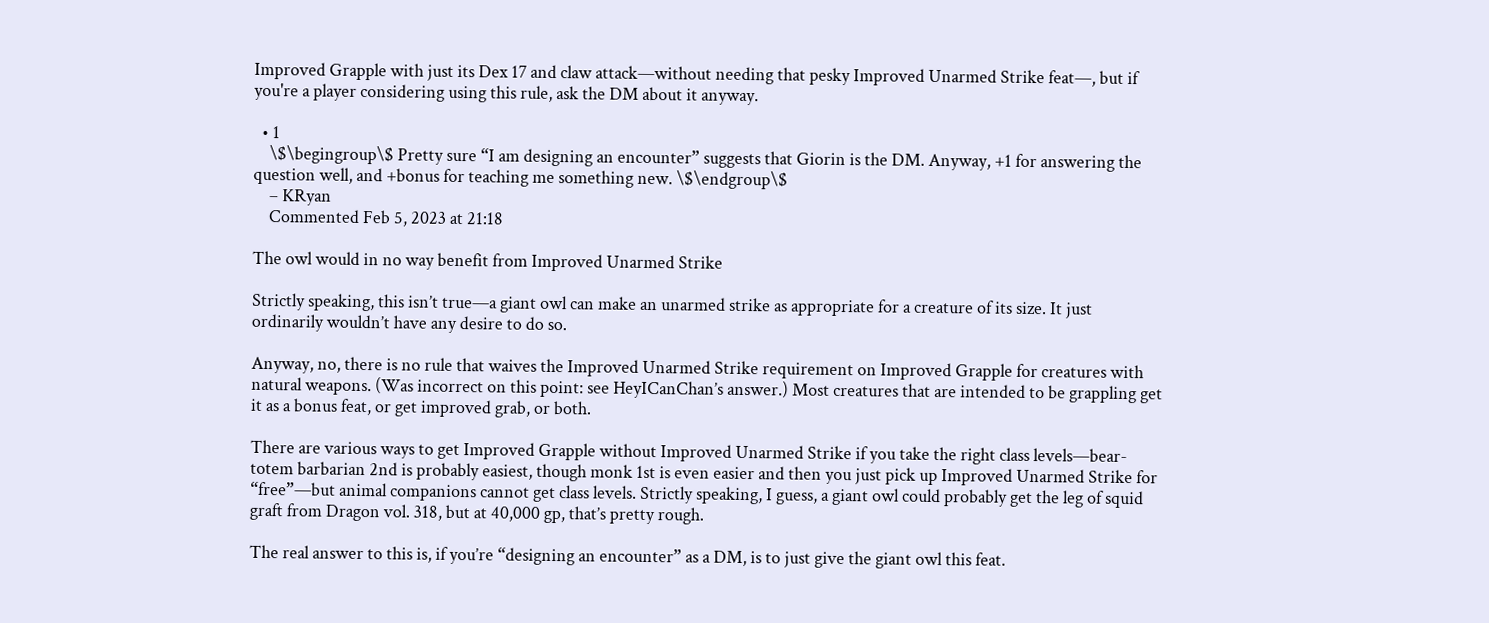Improved Grapple with just its Dex 17 and claw attack—without needing that pesky Improved Unarmed Strike feat—, but if you're a player considering using this rule, ask the DM about it anyway.

  • 1
    \$\begingroup\$ Pretty sure “I am designing an encounter” suggests that Giorin is the DM. Anyway, +1 for answering the question well, and +bonus for teaching me something new. \$\endgroup\$
    – KRyan
    Commented Feb 5, 2023 at 21:18

The owl would in no way benefit from Improved Unarmed Strike

Strictly speaking, this isn’t true—a giant owl can make an unarmed strike as appropriate for a creature of its size. It just ordinarily wouldn’t have any desire to do so.

Anyway, no, there is no rule that waives the Improved Unarmed Strike requirement on Improved Grapple for creatures with natural weapons. (Was incorrect on this point: see HeyICanChan’s answer.) Most creatures that are intended to be grappling get it as a bonus feat, or get improved grab, or both.

There are various ways to get Improved Grapple without Improved Unarmed Strike if you take the right class levels—bear-totem barbarian 2nd is probably easiest, though monk 1st is even easier and then you just pick up Improved Unarmed Strike for “free”—but animal companions cannot get class levels. Strictly speaking, I guess, a giant owl could probably get the leg of squid graft from Dragon vol. 318, but at 40,000 gp, that’s pretty rough.

The real answer to this is, if you’re “designing an encounter” as a DM, is to just give the giant owl this feat.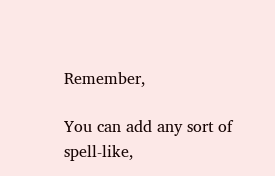Remember,

You can add any sort of spell-like,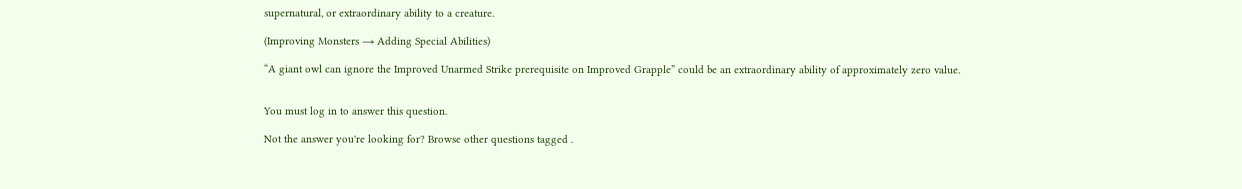supernatural, or extraordinary ability to a creature.

(Improving Monsters → Adding Special Abilities)

“A giant owl can ignore the Improved Unarmed Strike prerequisite on Improved Grapple” could be an extraordinary ability of approximately zero value.


You must log in to answer this question.

Not the answer you're looking for? Browse other questions tagged .